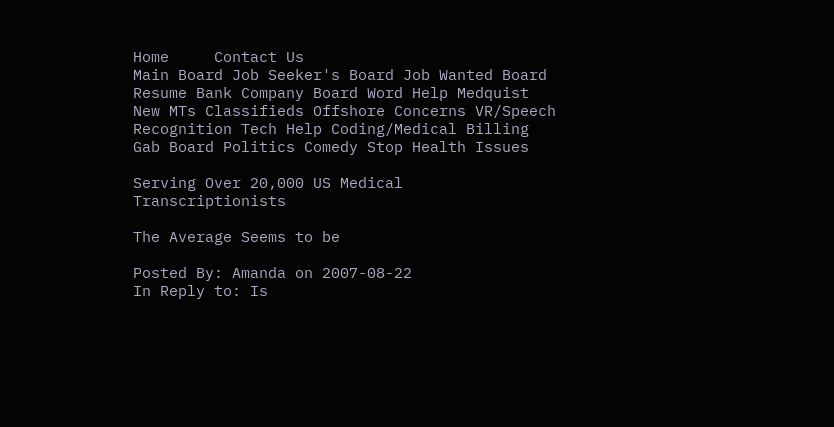Home     Contact Us
Main Board Job Seeker's Board Job Wanted Board Resume Bank Company Board Word Help Medquist New MTs Classifieds Offshore Concerns VR/Speech Recognition Tech Help Coding/Medical Billing
Gab Board Politics Comedy Stop Health Issues

Serving Over 20,000 US Medical Transcriptionists

The Average Seems to be

Posted By: Amanda on 2007-08-22
In Reply to: Is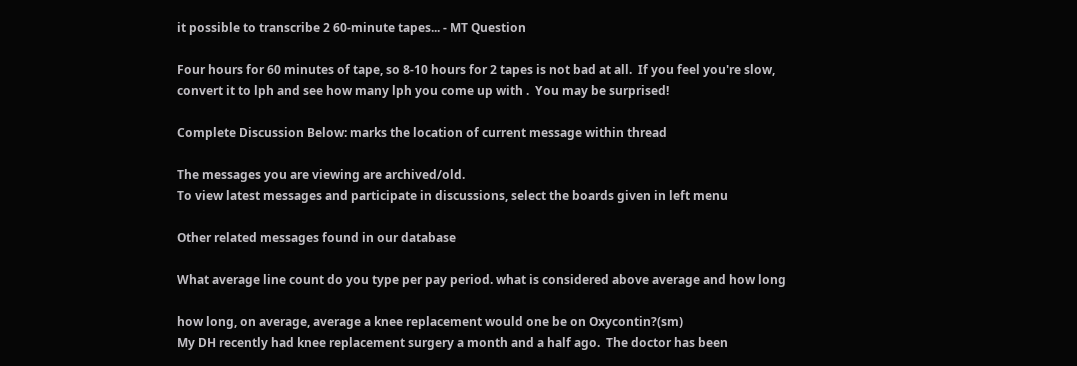it possible to transcribe 2 60-minute tapes... - MT Question

Four hours for 60 minutes of tape, so 8-10 hours for 2 tapes is not bad at all.  If you feel you're slow, convert it to lph and see how many lph you come up with .  You may be surprised!

Complete Discussion Below: marks the location of current message within thread

The messages you are viewing are archived/old.
To view latest messages and participate in discussions, select the boards given in left menu

Other related messages found in our database

What average line count do you type per pay period. what is considered above average and how long

how long, on average, average a knee replacement would one be on Oxycontin?(sm)
My DH recently had knee replacement surgery a month and a half ago.  The doctor has been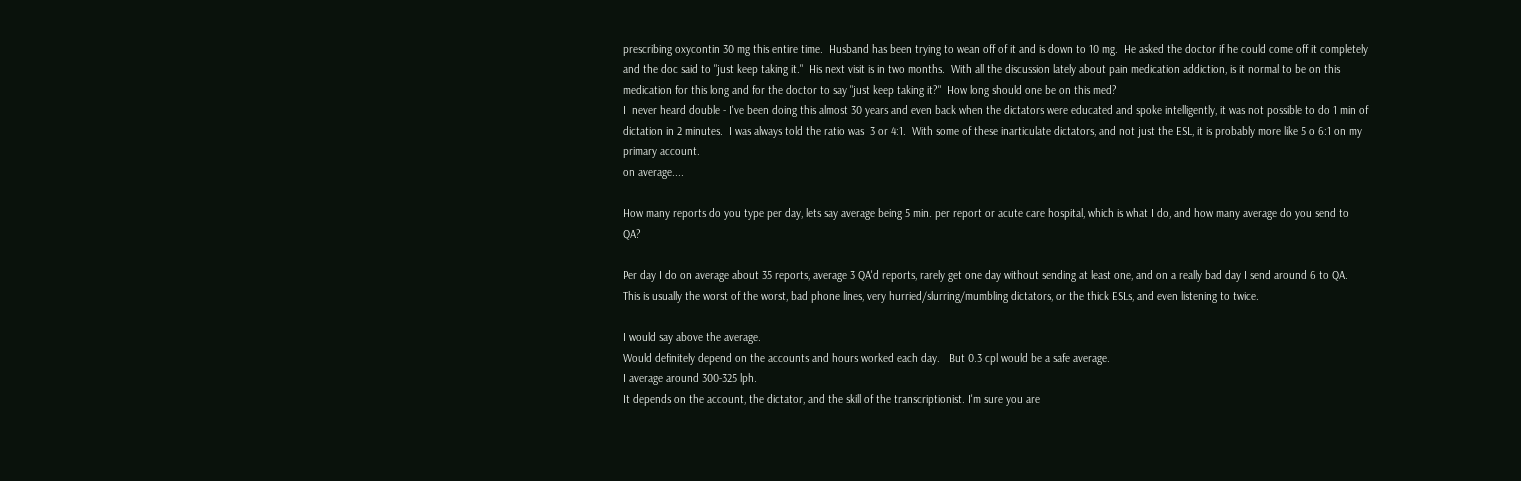prescribing oxycontin 30 mg this entire time.  Husband has been trying to wean off of it and is down to 10 mg.  He asked the doctor if he could come off it completely and the doc said to "just keep taking it."  His next visit is in two months.  With all the discussion lately about pain medication addiction, is it normal to be on this medication for this long and for the doctor to say "just keep taking it?"  How long should one be on this med?
I  never heard double - I've been doing this almost 30 years and even back when the dictators were educated and spoke intelligently, it was not possible to do 1 min of dictation in 2 minutes.  I was always told the ratio was  3 or 4:1.  With some of these inarticulate dictators, and not just the ESL, it is probably more like 5 o 6:1 on my primary account.
on average....

How many reports do you type per day, lets say average being 5 min. per report or acute care hospital, which is what I do, and how many average do you send to QA?

Per day I do on average about 35 reports, average 3 QA'd reports, rarely get one day without sending at least one, and on a really bad day I send around 6 to QA.  This is usually the worst of the worst, bad phone lines, very hurried/slurring/mumbling dictators, or the thick ESLs, and even listening to twice.

I would say above the average.
Would definitely depend on the accounts and hours worked each day.   But 0.3 cpl would be a safe average.
I average around 300-325 lph.
It depends on the account, the dictator, and the skill of the transcriptionist. I'm sure you are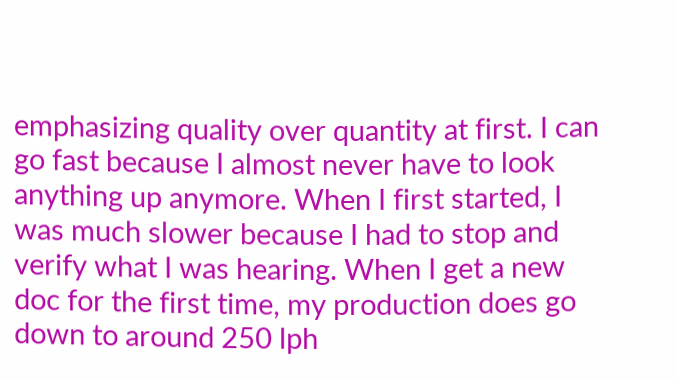emphasizing quality over quantity at first. I can go fast because I almost never have to look anything up anymore. When I first started, I was much slower because I had to stop and verify what I was hearing. When I get a new doc for the first time, my production does go down to around 250 lph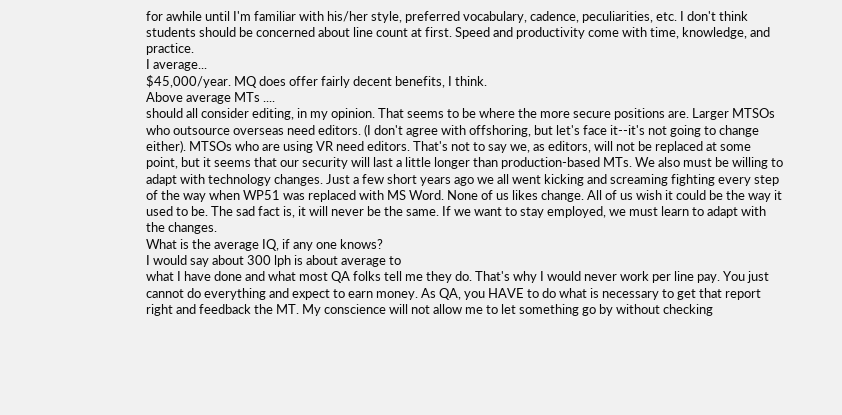for awhile until I'm familiar with his/her style, preferred vocabulary, cadence, peculiarities, etc. I don't think students should be concerned about line count at first. Speed and productivity come with time, knowledge, and practice.
I average...
$45,000/year. MQ does offer fairly decent benefits, I think.
Above average MTs ....
should all consider editing, in my opinion. That seems to be where the more secure positions are. Larger MTSOs who outsource overseas need editors. (I don't agree with offshoring, but let's face it--it's not going to change either). MTSOs who are using VR need editors. That's not to say we, as editors, will not be replaced at some point, but it seems that our security will last a little longer than production-based MTs. We also must be willing to adapt with technology changes. Just a few short years ago we all went kicking and screaming fighting every step of the way when WP51 was replaced with MS Word. None of us likes change. All of us wish it could be the way it used to be. The sad fact is, it will never be the same. If we want to stay employed, we must learn to adapt with the changes.
What is the average IQ, if any one knows?
I would say about 300 lph is about average to
what I have done and what most QA folks tell me they do. That's why I would never work per line pay. You just cannot do everything and expect to earn money. As QA, you HAVE to do what is necessary to get that report right and feedback the MT. My conscience will not allow me to let something go by without checking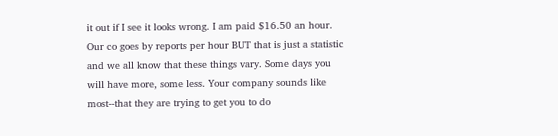it out if I see it looks wrong. I am paid $16.50 an hour. Our co goes by reports per hour BUT that is just a statistic and we all know that these things vary. Some days you will have more, some less. Your company sounds like most--that they are trying to get you to do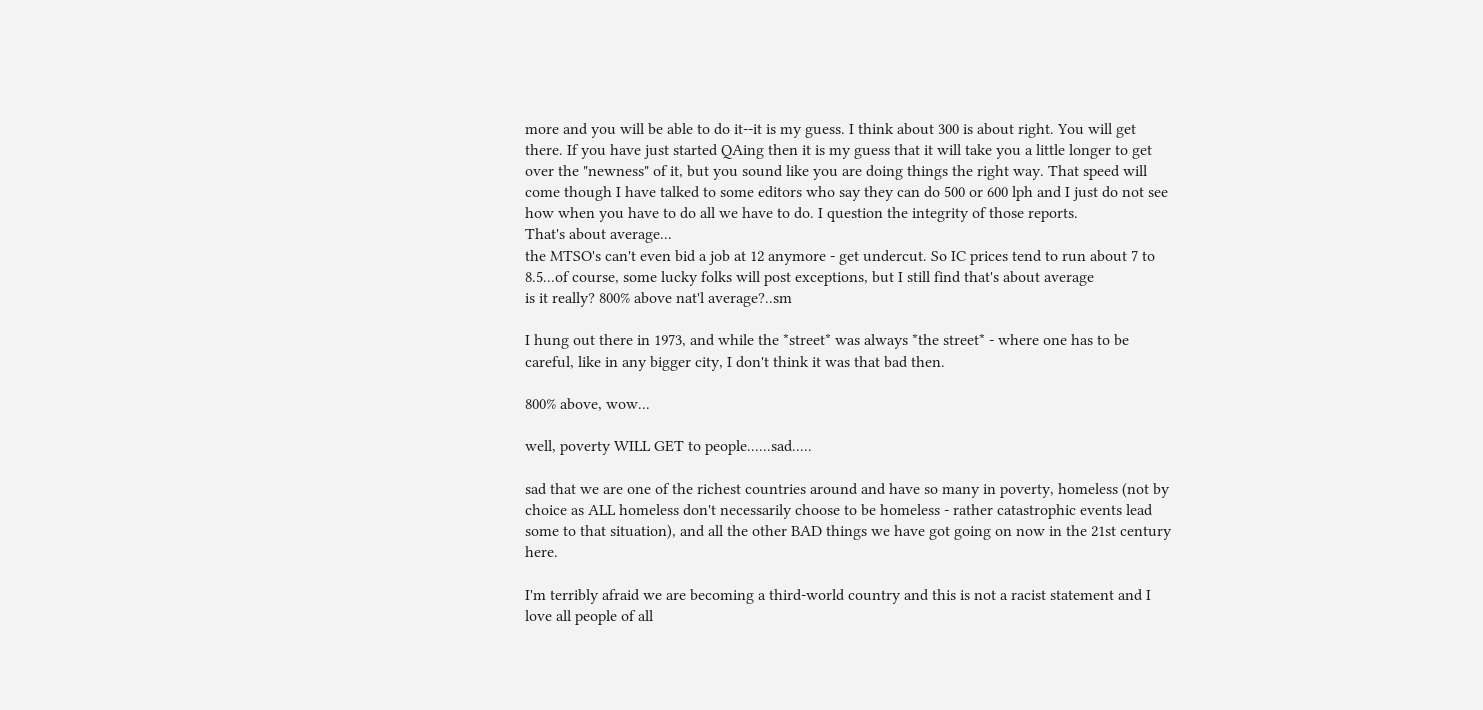more and you will be able to do it--it is my guess. I think about 300 is about right. You will get there. If you have just started QAing then it is my guess that it will take you a little longer to get over the "newness" of it, but you sound like you are doing things the right way. That speed will come though I have talked to some editors who say they can do 500 or 600 lph and I just do not see how when you have to do all we have to do. I question the integrity of those reports.
That's about average...
the MTSO's can't even bid a job at 12 anymore - get undercut. So IC prices tend to run about 7 to 8.5...of course, some lucky folks will post exceptions, but I still find that's about average
is it really? 800% above nat'l average?..sm

I hung out there in 1973, and while the *street* was always *the street* - where one has to be careful, like in any bigger city, I don't think it was that bad then.

800% above, wow...

well, poverty WILL GET to people......sad.....

sad that we are one of the richest countries around and have so many in poverty, homeless (not by choice as ALL homeless don't necessarily choose to be homeless - rather catastrophic events lead some to that situation), and all the other BAD things we have got going on now in the 21st century here.

I'm terribly afraid we are becoming a third-world country and this is not a racist statement and I love all people of all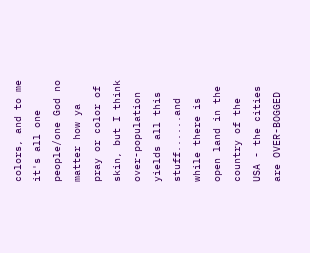colors, and to me it's all one people/one God no matter how ya pray or color of skin, but I think over-population yields all this stuff......and while there is open land in the country of the USA - the cities are OVER-BOGGED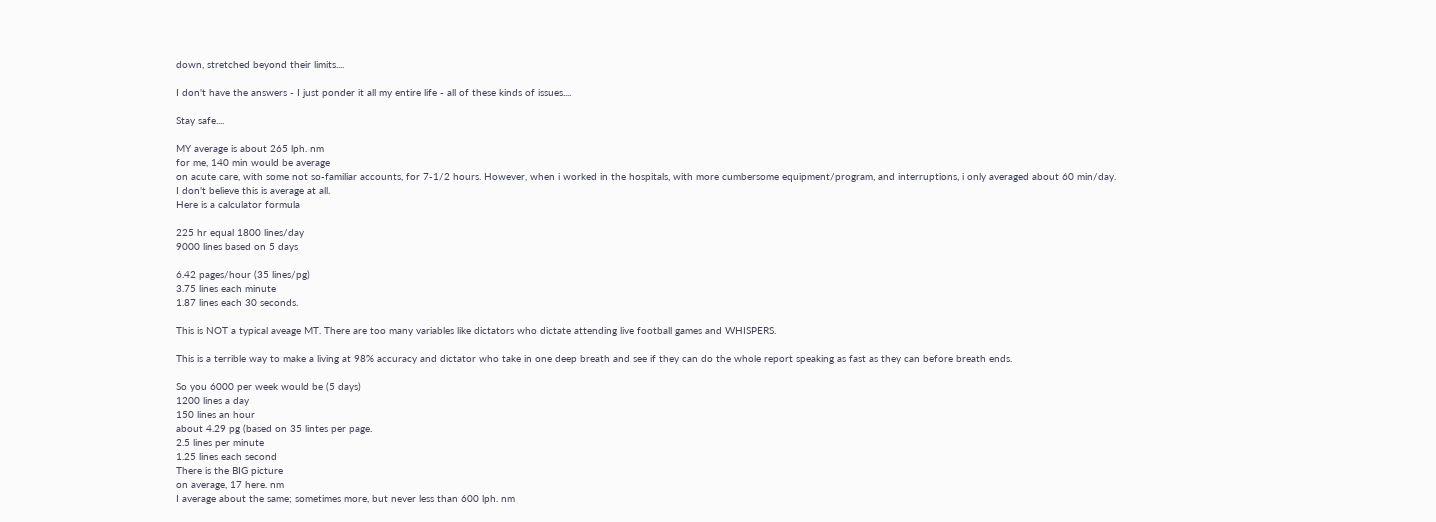down, stretched beyond their limits....

I don't have the answers - I just ponder it all my entire life - all of these kinds of issues....

Stay safe....

MY average is about 265 lph. nm
for me, 140 min would be average
on acute care, with some not so-familiar accounts, for 7-1/2 hours. However, when i worked in the hospitals, with more cumbersome equipment/program, and interruptions, i only averaged about 60 min/day.
I don't believe this is average at all.
Here is a calculator formula

225 hr equal 1800 lines/day
9000 lines based on 5 days

6.42 pages/hour (35 lines/pg)
3.75 lines each minute
1.87 lines each 30 seconds.

This is NOT a typical aveage MT. There are too many variables like dictators who dictate attending live football games and WHISPERS.

This is a terrible way to make a living at 98% accuracy and dictator who take in one deep breath and see if they can do the whole report speaking as fast as they can before breath ends.

So you 6000 per week would be (5 days)
1200 lines a day
150 lines an hour
about 4.29 pg (based on 35 lintes per page.
2.5 lines per minute
1.25 lines each second
There is the BIG picture
on average, 17 here. nm
I average about the same; sometimes more, but never less than 600 lph. nm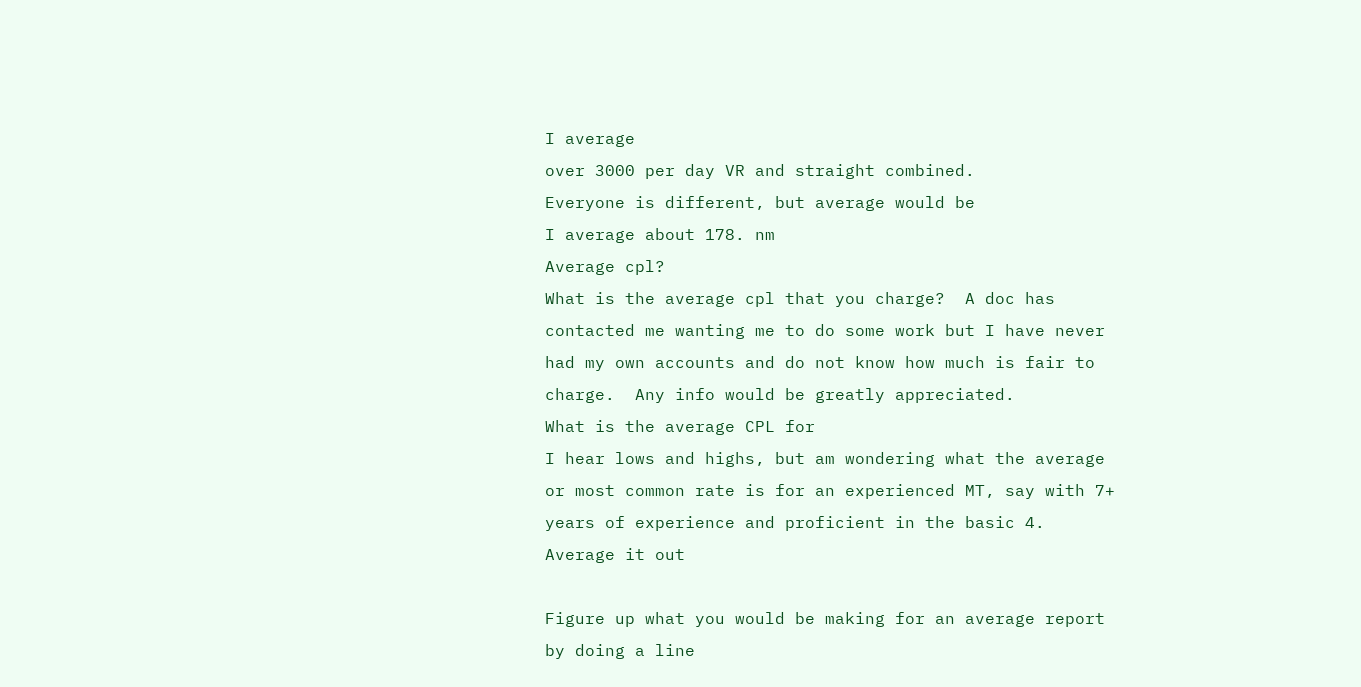I average
over 3000 per day VR and straight combined.
Everyone is different, but average would be
I average about 178. nm
Average cpl?
What is the average cpl that you charge?  A doc has contacted me wanting me to do some work but I have never had my own accounts and do not know how much is fair to charge.  Any info would be greatly appreciated.
What is the average CPL for
I hear lows and highs, but am wondering what the average or most common rate is for an experienced MT, say with 7+ years of experience and proficient in the basic 4.
Average it out

Figure up what you would be making for an average report by doing a line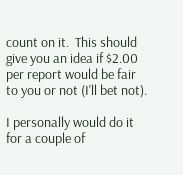count on it.  This should give you an idea if $2.00 per report would be fair to you or not (I'll bet not).

I personally would do it for a couple of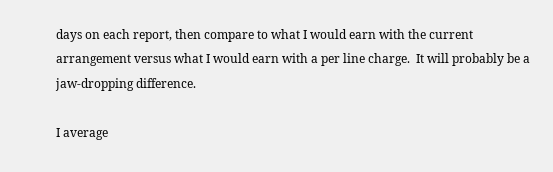days on each report, then compare to what I would earn with the current arrangement versus what I would earn with a per line charge.  It will probably be a jaw-dropping difference.

I average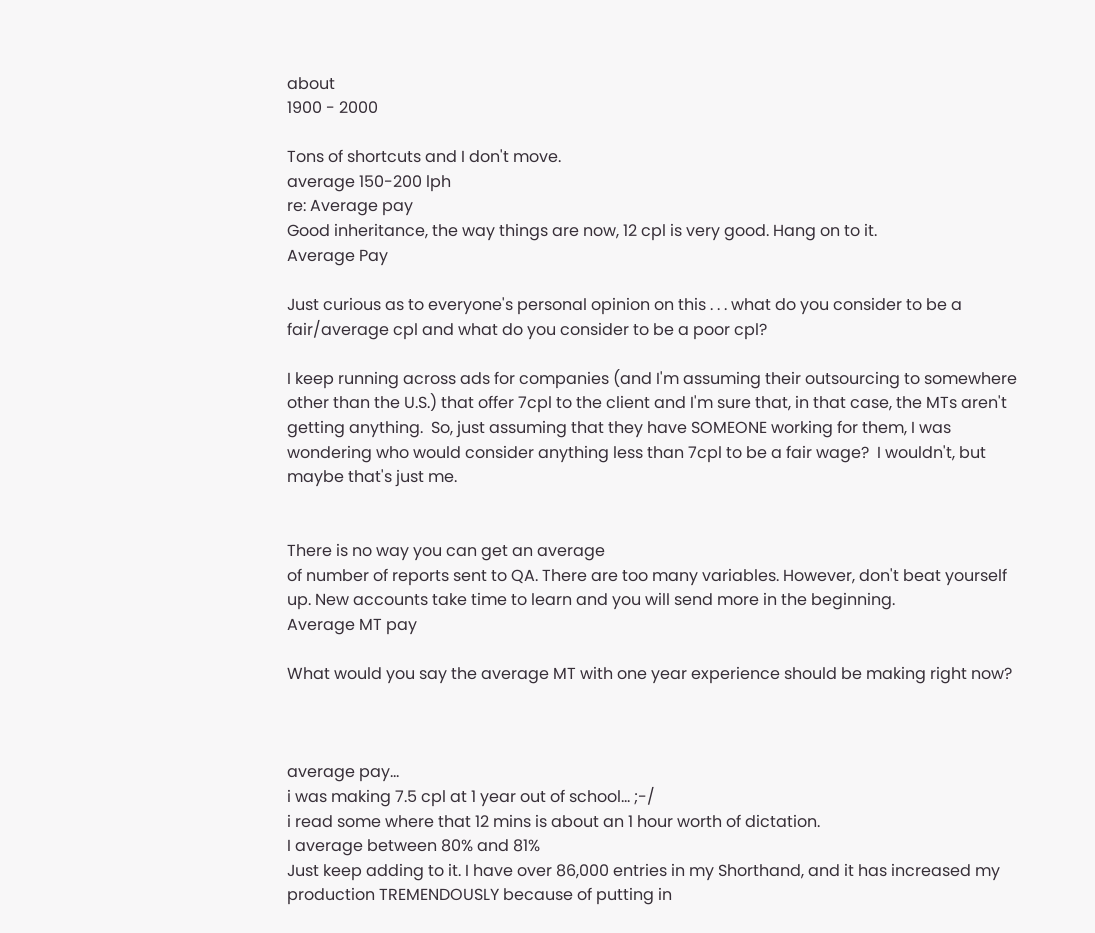about
1900 - 2000

Tons of shortcuts and I don't move.
average 150-200 lph
re: Average pay
Good inheritance, the way things are now, 12 cpl is very good. Hang on to it.
Average Pay

Just curious as to everyone's personal opinion on this . . . what do you consider to be a fair/average cpl and what do you consider to be a poor cpl?

I keep running across ads for companies (and I'm assuming their outsourcing to somewhere other than the U.S.) that offer 7cpl to the client and I'm sure that, in that case, the MTs aren't getting anything.  So, just assuming that they have SOMEONE working for them, I was wondering who would consider anything less than 7cpl to be a fair wage?  I wouldn't, but maybe that's just me.


There is no way you can get an average
of number of reports sent to QA. There are too many variables. However, don't beat yourself up. New accounts take time to learn and you will send more in the beginning.
Average MT pay

What would you say the average MT with one year experience should be making right now?



average pay...
i was making 7.5 cpl at 1 year out of school... ;-/
i read some where that 12 mins is about an 1 hour worth of dictation.
I average between 80% and 81%
Just keep adding to it. I have over 86,000 entries in my Shorthand, and it has increased my production TREMENDOUSLY because of putting in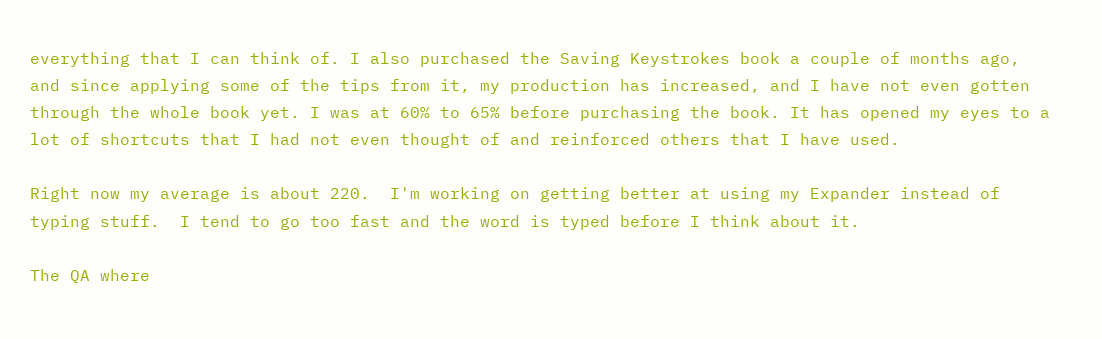everything that I can think of. I also purchased the Saving Keystrokes book a couple of months ago, and since applying some of the tips from it, my production has increased, and I have not even gotten through the whole book yet. I was at 60% to 65% before purchasing the book. It has opened my eyes to a lot of shortcuts that I had not even thought of and reinforced others that I have used.

Right now my average is about 220.  I'm working on getting better at using my Expander instead of typing stuff.  I tend to go too fast and the word is typed before I think about it.

The QA where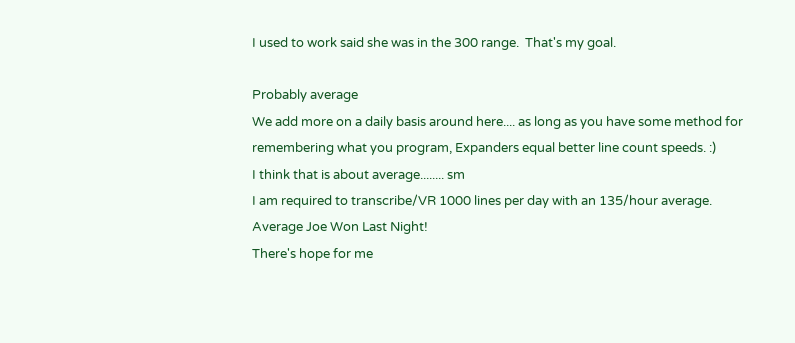I used to work said she was in the 300 range.  That's my goal.

Probably average
We add more on a daily basis around here.... as long as you have some method for remembering what you program, Expanders equal better line count speeds. :)
I think that is about average........ sm
I am required to transcribe/VR 1000 lines per day with an 135/hour average.
Average Joe Won Last Night!
There's hope for me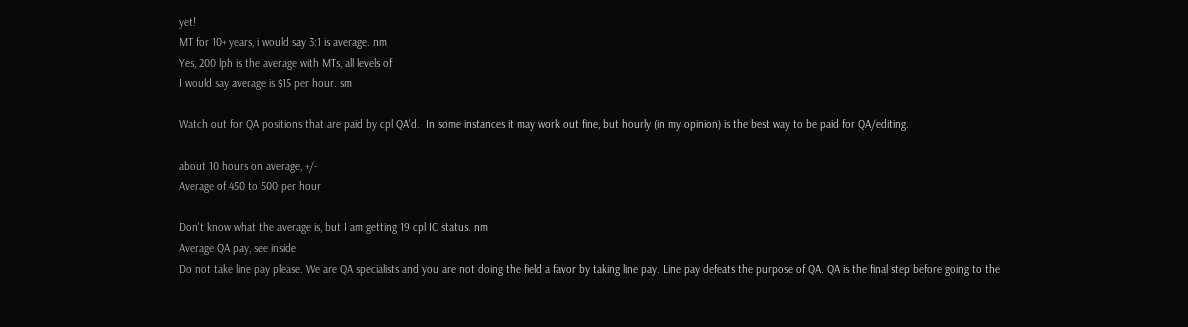yet!
MT for 10+ years, i would say 3:1 is average. nm
Yes, 200 lph is the average with MTs, all levels of
I would say average is $15 per hour. sm

Watch out for QA positions that are paid by cpl QA'd.  In some instances it may work out fine, but hourly (in my opinion) is the best way to be paid for QA/editing.

about 10 hours on average, +/-
Average of 450 to 500 per hour

Don't know what the average is, but I am getting 19 cpl IC status. nm
Average QA pay, see inside
Do not take line pay please. We are QA specialists and you are not doing the field a favor by taking line pay. Line pay defeats the purpose of QA. QA is the final step before going to the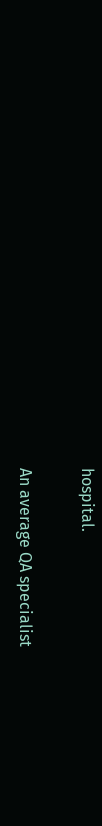hospital.

An average QA specialist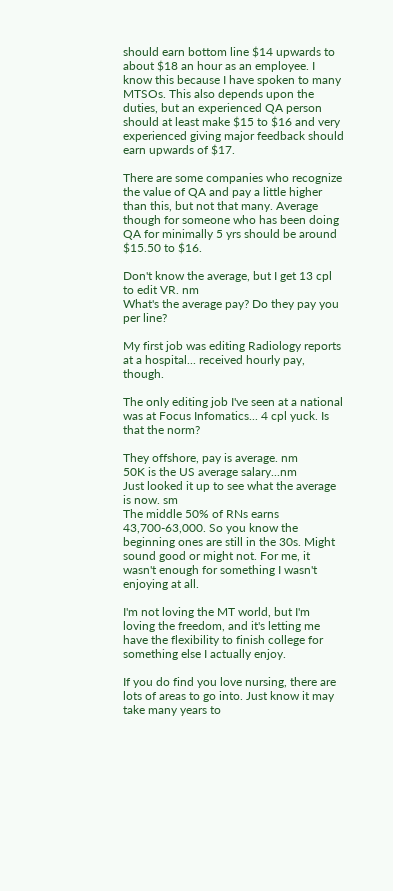should earn bottom line $14 upwards to about $18 an hour as an employee. I know this because I have spoken to many MTSOs. This also depends upon the duties, but an experienced QA person should at least make $15 to $16 and very experienced giving major feedback should earn upwards of $17.

There are some companies who recognize the value of QA and pay a little higher than this, but not that many. Average though for someone who has been doing QA for minimally 5 yrs should be around $15.50 to $16.

Don't know the average, but I get 13 cpl to edit VR. nm
What's the average pay? Do they pay you per line?

My first job was editing Radiology reports at a hospital... received hourly pay, though.

The only editing job I've seen at a national was at Focus Infomatics... 4 cpl yuck. Is that the norm?

They offshore, pay is average. nm
50K is the US average salary...nm
Just looked it up to see what the average is now. sm
The middle 50% of RNs earns 43,700-63,000. So you know the beginning ones are still in the 30s. Might sound good or might not. For me, it wasn't enough for something I wasn't enjoying at all.

I'm not loving the MT world, but I'm loving the freedom, and it's letting me have the flexibility to finish college for something else I actually enjoy.

If you do find you love nursing, there are lots of areas to go into. Just know it may take many years to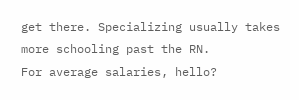get there. Specializing usually takes more schooling past the RN.
For average salaries, hello?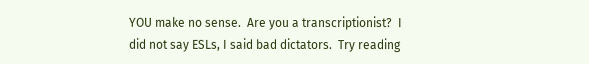YOU make no sense.  Are you a transcriptionist?  I did not say ESLs, I said bad dictators.  Try reading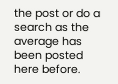the post or do a search as the average has been posted here before.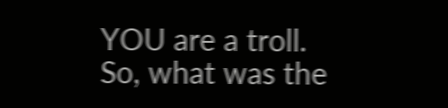YOU are a troll.
So, what was the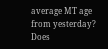average MT age from yesterday?
Does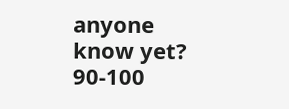anyone know yet?
90-100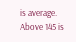is average. Above 145 is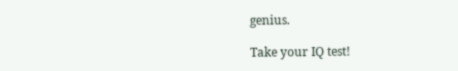genius.

Take your IQ test!